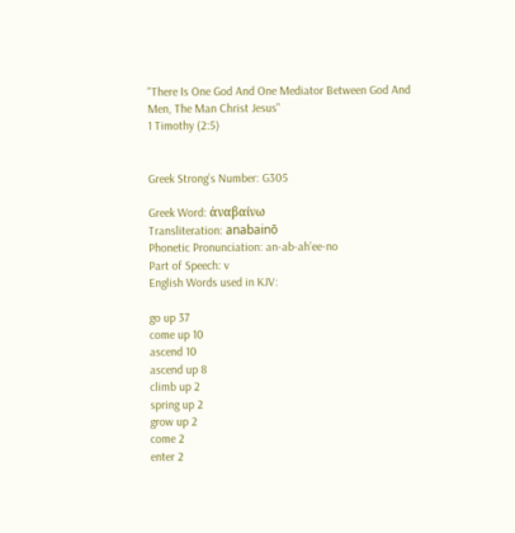"There Is One God And One Mediator Between God And Men, The Man Christ Jesus"
1 Timothy (2:5)


Greek Strong’s Number: G305

Greek Word: ἀναβαίνω
Transliteration: anabainō
Phonetic Pronunciation: an-ab-ah’ee-no
Part of Speech: v
English Words used in KJV:

go up 37
come up 10
ascend 10
ascend up 8
climb up 2
spring up 2
grow up 2
come 2
enter 2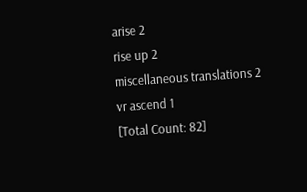arise 2
rise up 2
miscellaneous translations 2
vr ascend 1
[Total Count: 82]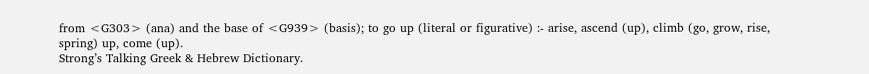from <G303> (ana) and the base of <G939> (basis); to go up (literal or figurative) :- arise, ascend (up), climb (go, grow, rise, spring) up, come (up).
Strong’s Talking Greek & Hebrew Dictionary.